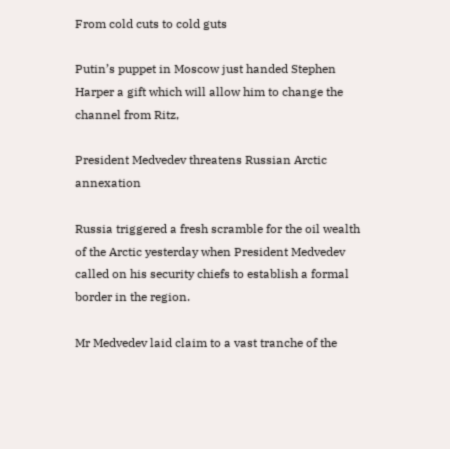From cold cuts to cold guts

Putin’s puppet in Moscow just handed Stephen Harper a gift which will allow him to change the channel from Ritz,

President Medvedev threatens Russian Arctic annexation

Russia triggered a fresh scramble for the oil wealth of the Arctic yesterday when President Medvedev called on his security chiefs to establish a formal border in the region.

Mr Medvedev laid claim to a vast tranche of the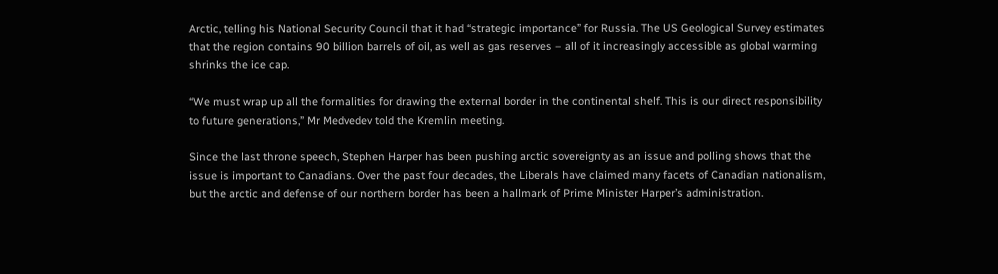Arctic, telling his National Security Council that it had “strategic importance” for Russia. The US Geological Survey estimates that the region contains 90 billion barrels of oil, as well as gas reserves – all of it increasingly accessible as global warming shrinks the ice cap.

“We must wrap up all the formalities for drawing the external border in the continental shelf. This is our direct responsibility to future generations,” Mr Medvedev told the Kremlin meeting.

Since the last throne speech, Stephen Harper has been pushing arctic sovereignty as an issue and polling shows that the issue is important to Canadians. Over the past four decades, the Liberals have claimed many facets of Canadian nationalism, but the arctic and defense of our northern border has been a hallmark of Prime Minister Harper’s administration.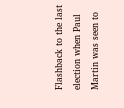Flashback to the last election when Paul Martin was seen to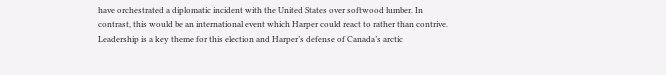have orchestrated a diplomatic incident with the United States over softwood lumber. In contrast, this would be an international event which Harper could react to rather than contrive. Leadership is a key theme for this election and Harper’s defense of Canada’s arctic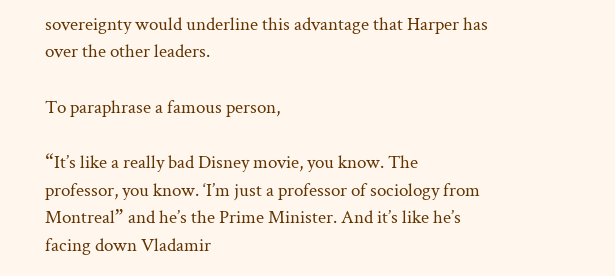sovereignty would underline this advantage that Harper has over the other leaders.

To paraphrase a famous person,

“It’s like a really bad Disney movie, you know. The professor, you know. ‘I’m just a professor of sociology from Montreal” and he’s the Prime Minister. And it’s like he’s facing down Vladamir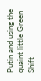Putin and using the quaint little Green Shift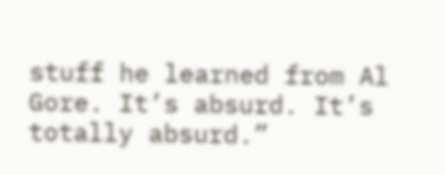stuff he learned from Al Gore. It’s absurd. It’s totally absurd.”